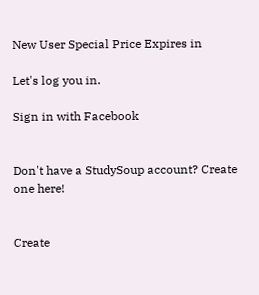New User Special Price Expires in

Let's log you in.

Sign in with Facebook


Don't have a StudySoup account? Create one here!


Create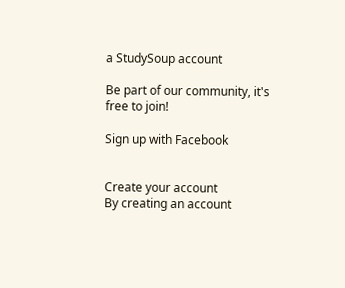a StudySoup account

Be part of our community, it's free to join!

Sign up with Facebook


Create your account
By creating an account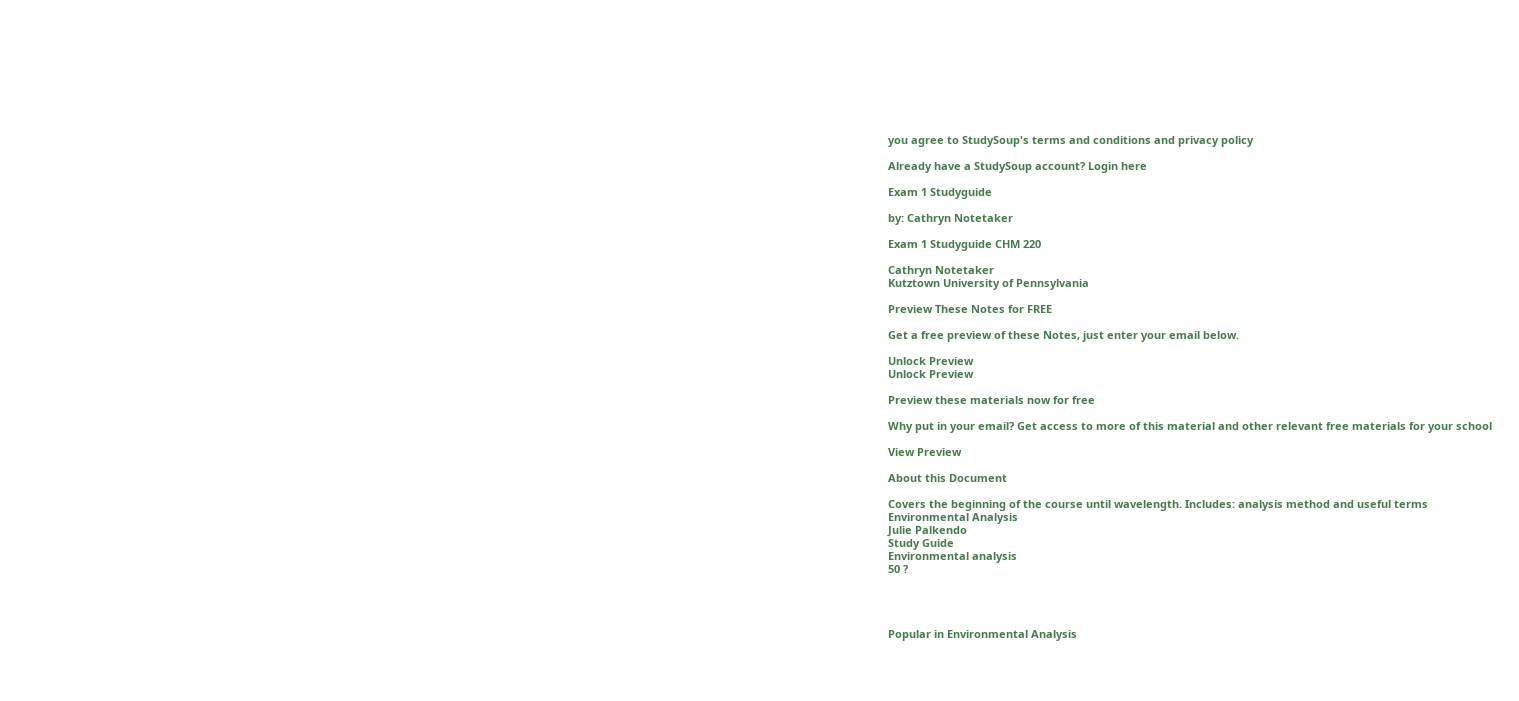you agree to StudySoup's terms and conditions and privacy policy

Already have a StudySoup account? Login here

Exam 1 Studyguide

by: Cathryn Notetaker

Exam 1 Studyguide CHM 220

Cathryn Notetaker
Kutztown University of Pennsylvania

Preview These Notes for FREE

Get a free preview of these Notes, just enter your email below.

Unlock Preview
Unlock Preview

Preview these materials now for free

Why put in your email? Get access to more of this material and other relevant free materials for your school

View Preview

About this Document

Covers the beginning of the course until wavelength. Includes: analysis method and useful terms
Environmental Analysis
Julie Palkendo
Study Guide
Environmental analysis
50 ?




Popular in Environmental Analysis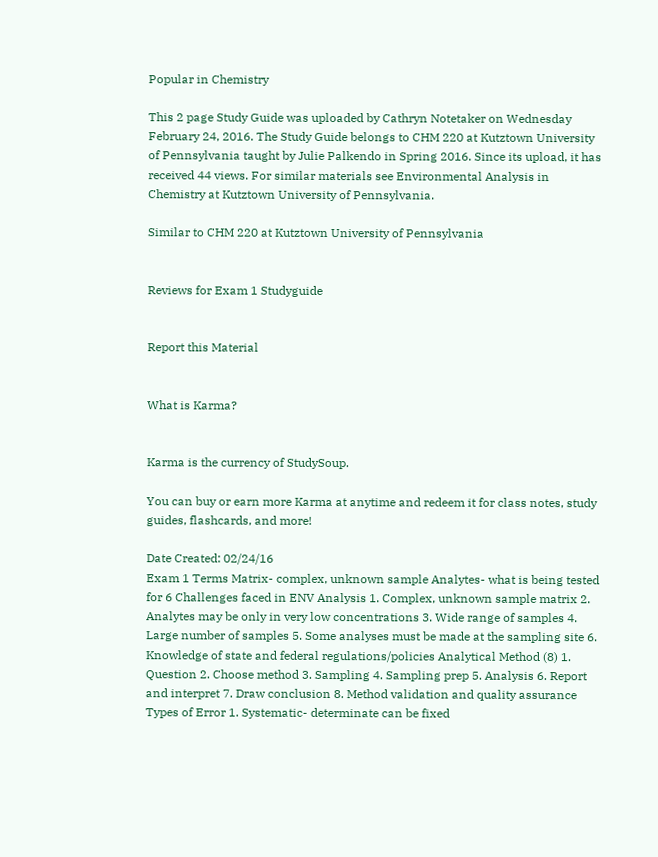Popular in Chemistry

This 2 page Study Guide was uploaded by Cathryn Notetaker on Wednesday February 24, 2016. The Study Guide belongs to CHM 220 at Kutztown University of Pennsylvania taught by Julie Palkendo in Spring 2016. Since its upload, it has received 44 views. For similar materials see Environmental Analysis in Chemistry at Kutztown University of Pennsylvania.

Similar to CHM 220 at Kutztown University of Pennsylvania


Reviews for Exam 1 Studyguide


Report this Material


What is Karma?


Karma is the currency of StudySoup.

You can buy or earn more Karma at anytime and redeem it for class notes, study guides, flashcards, and more!

Date Created: 02/24/16
Exam 1 Terms Matrix- complex, unknown sample Analytes- what is being tested for 6 Challenges faced in ENV Analysis 1. Complex, unknown sample matrix 2. Analytes may be only in very low concentrations 3. Wide range of samples 4. Large number of samples 5. Some analyses must be made at the sampling site 6. Knowledge of state and federal regulations/policies Analytical Method (8) 1. Question 2. Choose method 3. Sampling 4. Sampling prep 5. Analysis 6. Report and interpret 7. Draw conclusion 8. Method validation and quality assurance Types of Error 1. Systematic- determinate can be fixed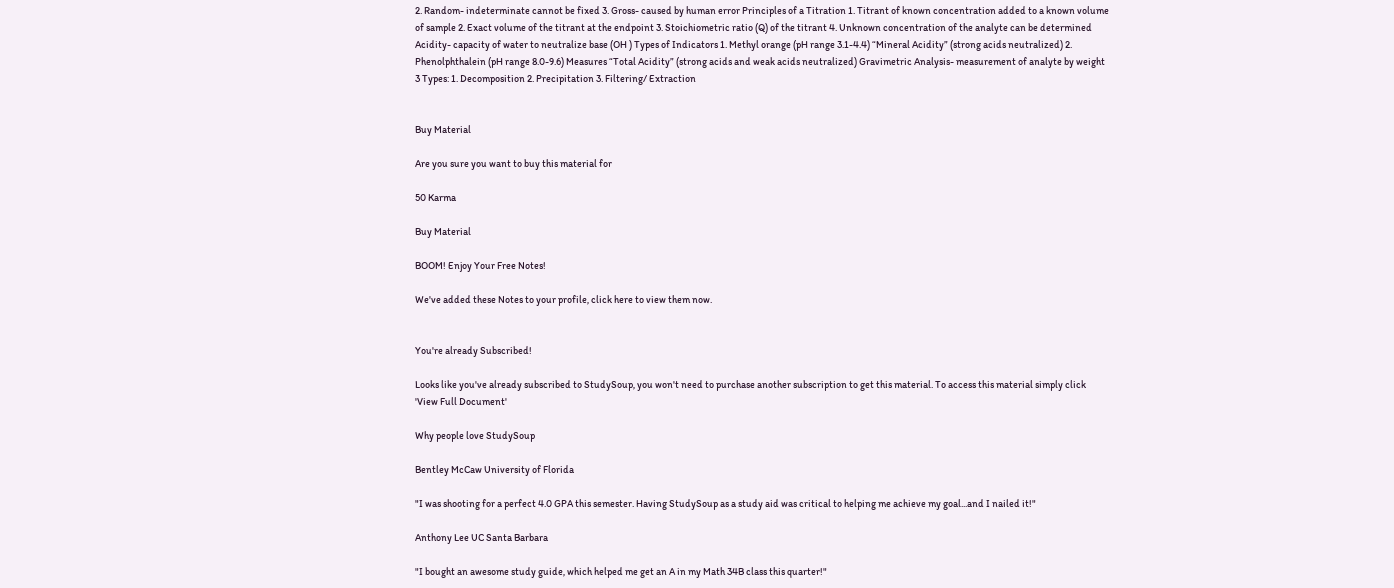2. Random- indeterminate cannot be fixed 3. Gross- caused by human error Principles of a Titration 1. Titrant of known concentration added to a known volume of sample 2. Exact volume of the titrant at the endpoint 3. Stoichiometric ratio (Q) of the titrant 4. Unknown concentration of the analyte can be determined Acidity- capacity of water to neutralize base (OH ) Types of Indicators 1. Methyl orange (pH range 3.1-4.4) “Mineral Acidity” (strong acids neutralized) 2. Phenolphthalein (pH range 8.0-9.6) Measures “Total Acidity” (strong acids and weak acids neutralized) Gravimetric Analysis- measurement of analyte by weight 3 Types: 1. Decomposition 2. Precipitation 3. Filtering/ Extraction


Buy Material

Are you sure you want to buy this material for

50 Karma

Buy Material

BOOM! Enjoy Your Free Notes!

We've added these Notes to your profile, click here to view them now.


You're already Subscribed!

Looks like you've already subscribed to StudySoup, you won't need to purchase another subscription to get this material. To access this material simply click 'View Full Document'

Why people love StudySoup

Bentley McCaw University of Florida

"I was shooting for a perfect 4.0 GPA this semester. Having StudySoup as a study aid was critical to helping me achieve my goal...and I nailed it!"

Anthony Lee UC Santa Barbara

"I bought an awesome study guide, which helped me get an A in my Math 34B class this quarter!"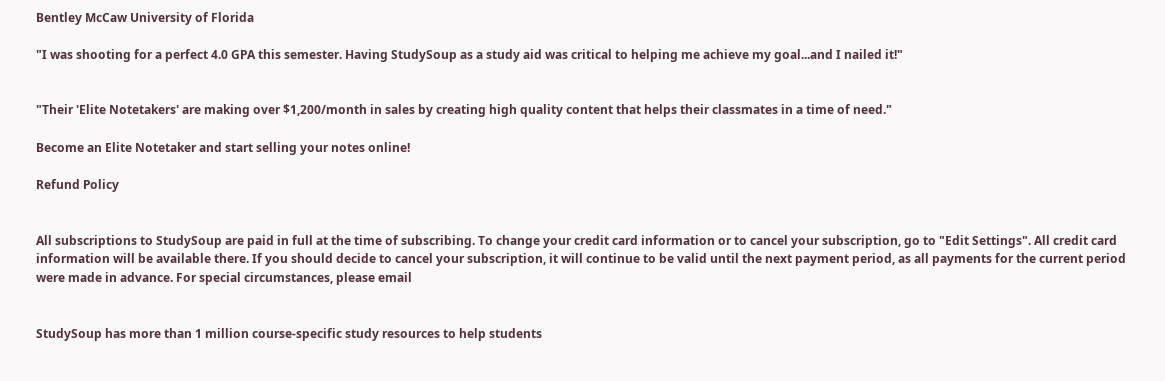Bentley McCaw University of Florida

"I was shooting for a perfect 4.0 GPA this semester. Having StudySoup as a study aid was critical to helping me achieve my goal...and I nailed it!"


"Their 'Elite Notetakers' are making over $1,200/month in sales by creating high quality content that helps their classmates in a time of need."

Become an Elite Notetaker and start selling your notes online!

Refund Policy


All subscriptions to StudySoup are paid in full at the time of subscribing. To change your credit card information or to cancel your subscription, go to "Edit Settings". All credit card information will be available there. If you should decide to cancel your subscription, it will continue to be valid until the next payment period, as all payments for the current period were made in advance. For special circumstances, please email


StudySoup has more than 1 million course-specific study resources to help students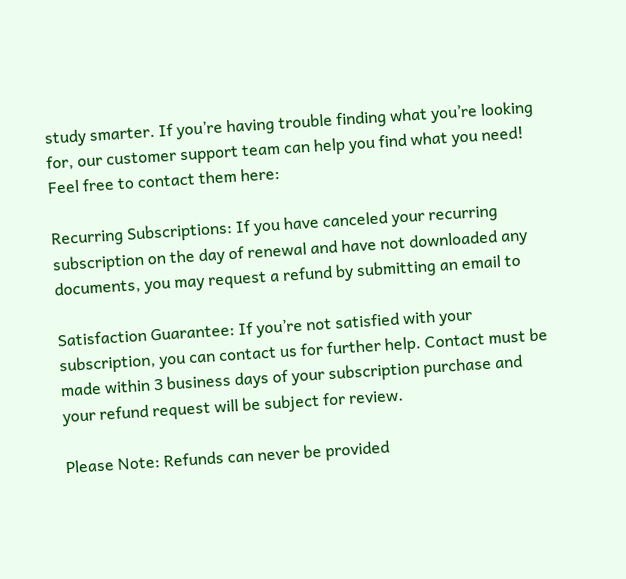study smarter. If you’re having trouble finding what you’re looking for, our customer support team can help you find what you need! Feel free to contact them here:

Recurring Subscriptions: If you have canceled your recurring subscription on the day of renewal and have not downloaded any documents, you may request a refund by submitting an email to

Satisfaction Guarantee: If you’re not satisfied with your subscription, you can contact us for further help. Contact must be made within 3 business days of your subscription purchase and your refund request will be subject for review.

Please Note: Refunds can never be provided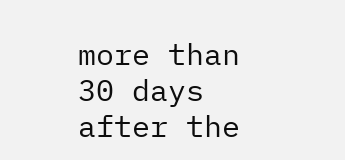more than 30 days after the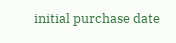initial purchase date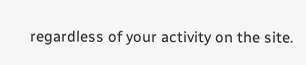regardless of your activity on the site.